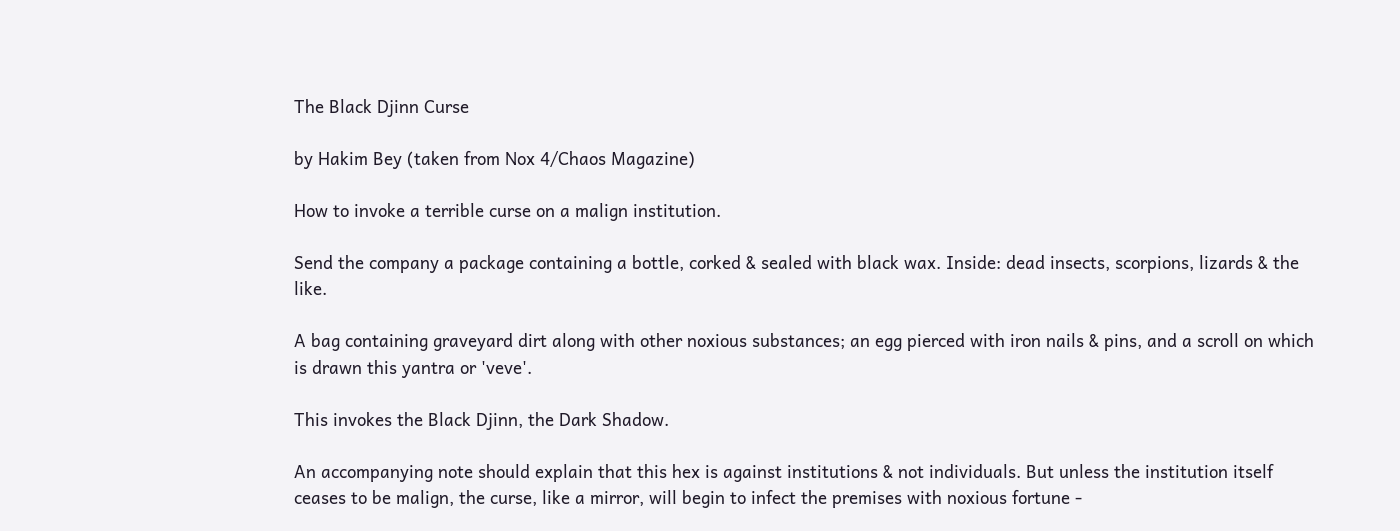The Black Djinn Curse

by Hakim Bey (taken from Nox 4/Chaos Magazine)

How to invoke a terrible curse on a malign institution.

Send the company a package containing a bottle, corked & sealed with black wax. Inside: dead insects, scorpions, lizards & the like.

A bag containing graveyard dirt along with other noxious substances; an egg pierced with iron nails & pins, and a scroll on which is drawn this yantra or 'veve'.

This invokes the Black Djinn, the Dark Shadow.

An accompanying note should explain that this hex is against institutions & not individuals. But unless the institution itself ceases to be malign, the curse, like a mirror, will begin to infect the premises with noxious fortune -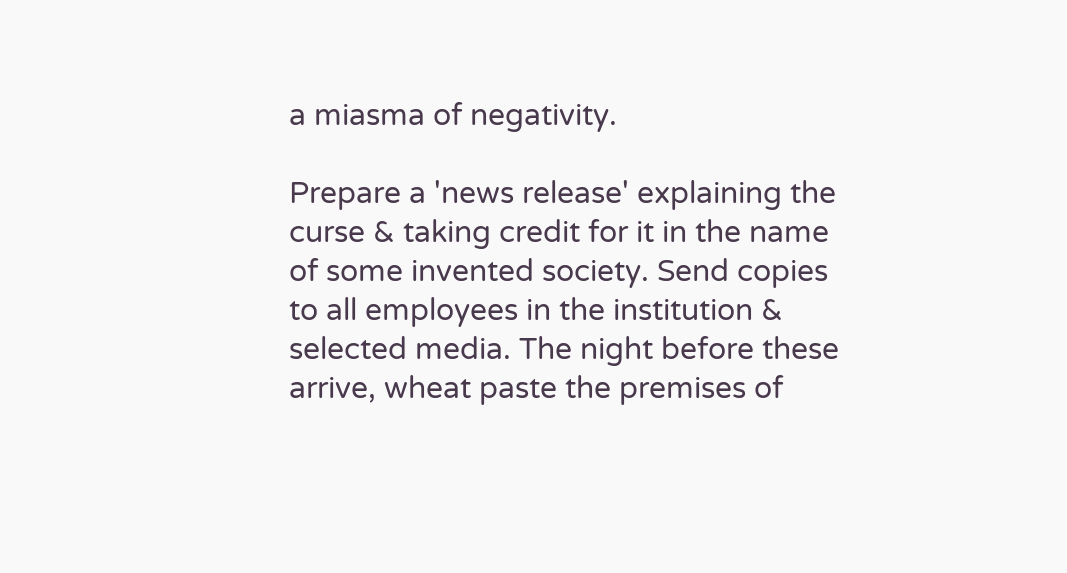a miasma of negativity.

Prepare a 'news release' explaining the curse & taking credit for it in the name of some invented society. Send copies to all employees in the institution & selected media. The night before these arrive, wheat paste the premises of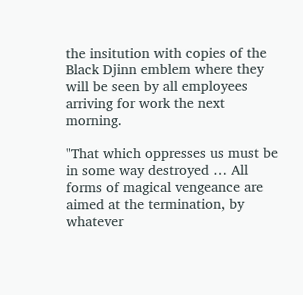the insitution with copies of the Black Djinn emblem where they will be seen by all employees arriving for work the next morning.

"That which oppresses us must be in some way destroyed … All forms of magical vengeance are aimed at the termination, by whatever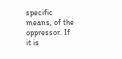specific means, of the oppressor. If it is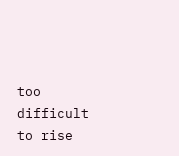too difficult to rise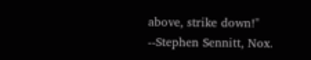above, strike down!"
--Stephen Sennitt, Nox.